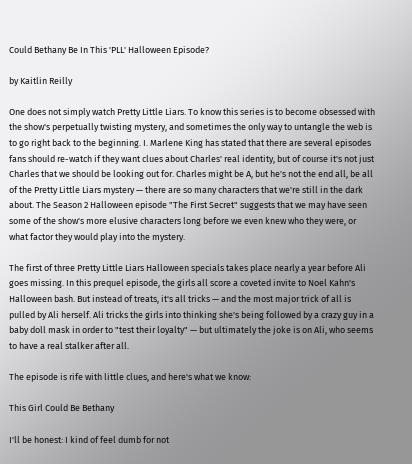Could Bethany Be In This 'PLL' Halloween Episode?

by Kaitlin Reilly

One does not simply watch Pretty Little Liars. To know this series is to become obsessed with the show's perpetually twisting mystery, and sometimes the only way to untangle the web is to go right back to the beginning. I. Marlene King has stated that there are several episodes fans should re-watch if they want clues about Charles' real identity, but of course it's not just Charles that we should be looking out for. Charles might be A, but he's not the end all, be all of the Pretty Little Liars mystery — there are so many characters that we're still in the dark about. The Season 2 Halloween episode "The First Secret" suggests that we may have seen some of the show's more elusive characters long before we even knew who they were, or what factor they would play into the mystery.

The first of three Pretty Little Liars Halloween specials takes place nearly a year before Ali goes missing. In this prequel episode, the girls all score a coveted invite to Noel Kahn's Halloween bash. But instead of treats, it's all tricks — and the most major trick of all is pulled by Ali herself. Ali tricks the girls into thinking she's being followed by a crazy guy in a baby doll mask in order to "test their loyalty" — but ultimately the joke is on Ali, who seems to have a real stalker after all.

The episode is rife with little clues, and here's what we know:

This Girl Could Be Bethany

I'll be honest: I kind of feel dumb for not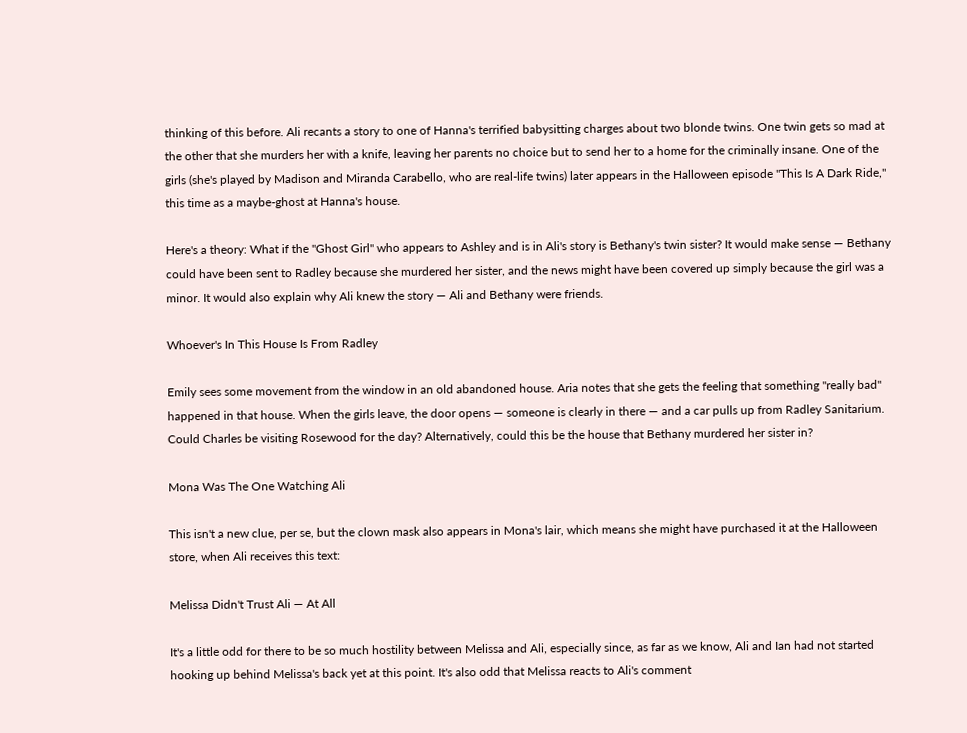thinking of this before. Ali recants a story to one of Hanna's terrified babysitting charges about two blonde twins. One twin gets so mad at the other that she murders her with a knife, leaving her parents no choice but to send her to a home for the criminally insane. One of the girls (she's played by Madison and Miranda Carabello, who are real-life twins) later appears in the Halloween episode "This Is A Dark Ride," this time as a maybe-ghost at Hanna's house.

Here's a theory: What if the "Ghost Girl" who appears to Ashley and is in Ali's story is Bethany's twin sister? It would make sense — Bethany could have been sent to Radley because she murdered her sister, and the news might have been covered up simply because the girl was a minor. It would also explain why Ali knew the story — Ali and Bethany were friends.

Whoever's In This House Is From Radley

Emily sees some movement from the window in an old abandoned house. Aria notes that she gets the feeling that something "really bad" happened in that house. When the girls leave, the door opens — someone is clearly in there — and a car pulls up from Radley Sanitarium. Could Charles be visiting Rosewood for the day? Alternatively, could this be the house that Bethany murdered her sister in?

Mona Was The One Watching Ali

This isn't a new clue, per se, but the clown mask also appears in Mona's lair, which means she might have purchased it at the Halloween store, when Ali receives this text:

Melissa Didn't Trust Ali — At All

It's a little odd for there to be so much hostility between Melissa and Ali, especially since, as far as we know, Ali and Ian had not started hooking up behind Melissa's back yet at this point. It's also odd that Melissa reacts to Ali's comment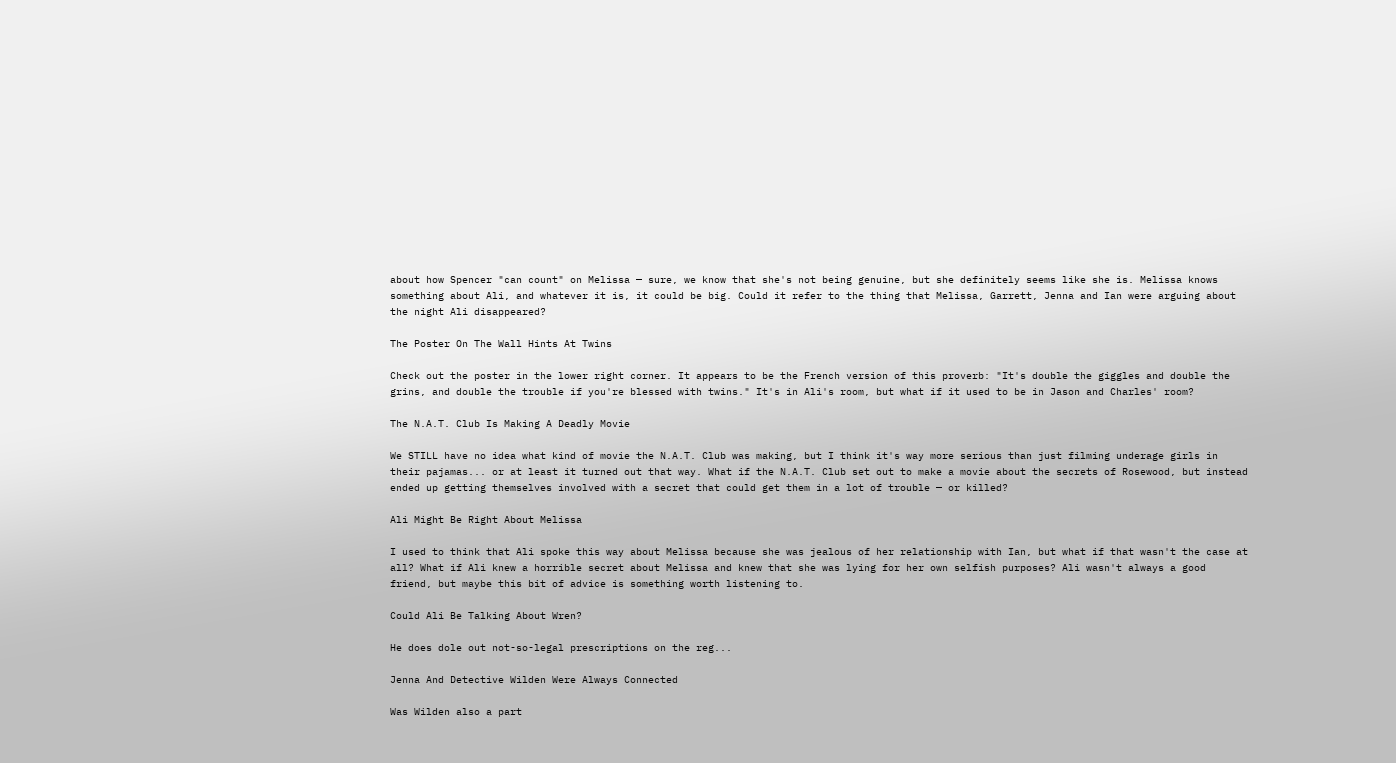about how Spencer "can count" on Melissa — sure, we know that she's not being genuine, but she definitely seems like she is. Melissa knows something about Ali, and whatever it is, it could be big. Could it refer to the thing that Melissa, Garrett, Jenna and Ian were arguing about the night Ali disappeared?

The Poster On The Wall Hints At Twins

Check out the poster in the lower right corner. It appears to be the French version of this proverb: "It's double the giggles and double the grins, and double the trouble if you're blessed with twins." It's in Ali's room, but what if it used to be in Jason and Charles' room?

The N.A.T. Club Is Making A Deadly Movie

We STILL have no idea what kind of movie the N.A.T. Club was making, but I think it's way more serious than just filming underage girls in their pajamas... or at least it turned out that way. What if the N.A.T. Club set out to make a movie about the secrets of Rosewood, but instead ended up getting themselves involved with a secret that could get them in a lot of trouble — or killed?

Ali Might Be Right About Melissa

I used to think that Ali spoke this way about Melissa because she was jealous of her relationship with Ian, but what if that wasn't the case at all? What if Ali knew a horrible secret about Melissa and knew that she was lying for her own selfish purposes? Ali wasn't always a good friend, but maybe this bit of advice is something worth listening to.

Could Ali Be Talking About Wren?

He does dole out not-so-legal prescriptions on the reg...

Jenna And Detective Wilden Were Always Connected

Was Wilden also a part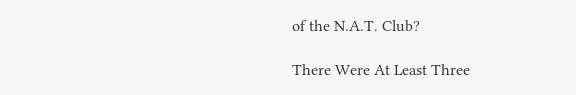of the N.A.T. Club?

There Were At Least Three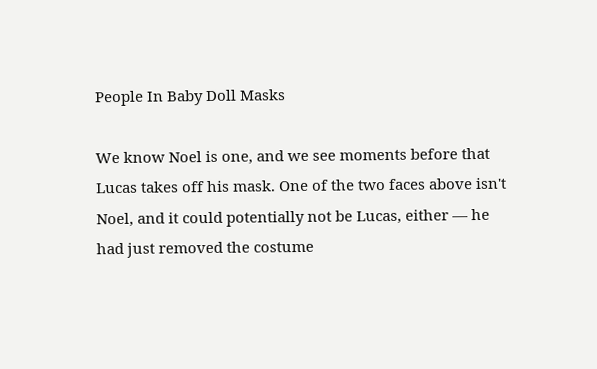People In Baby Doll Masks

We know Noel is one, and we see moments before that Lucas takes off his mask. One of the two faces above isn't Noel, and it could potentially not be Lucas, either — he had just removed the costume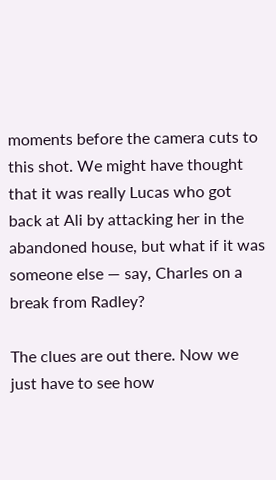moments before the camera cuts to this shot. We might have thought that it was really Lucas who got back at Ali by attacking her in the abandoned house, but what if it was someone else — say, Charles on a break from Radley?

The clues are out there. Now we just have to see how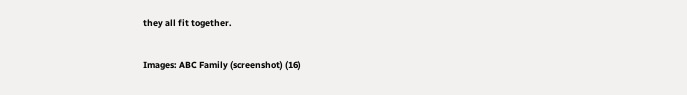they all fit together.

Images: ABC Family (screenshot) (16)